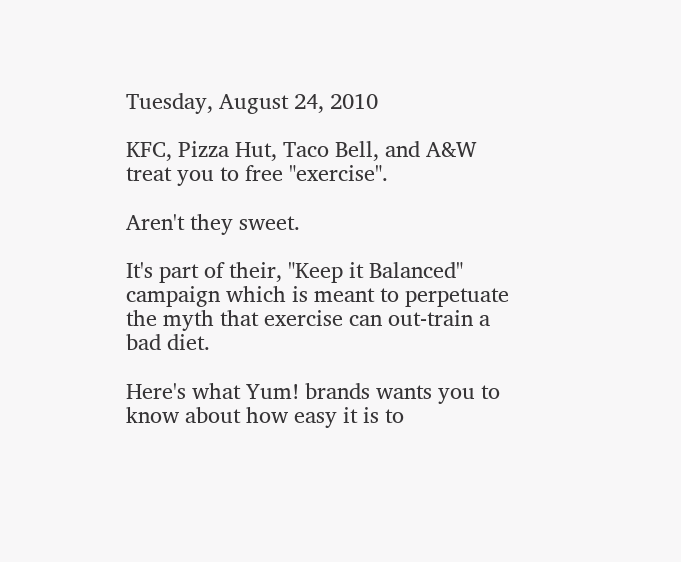Tuesday, August 24, 2010

KFC, Pizza Hut, Taco Bell, and A&W treat you to free "exercise".

Aren't they sweet.

It's part of their, "Keep it Balanced" campaign which is meant to perpetuate the myth that exercise can out-train a bad diet.

Here's what Yum! brands wants you to know about how easy it is to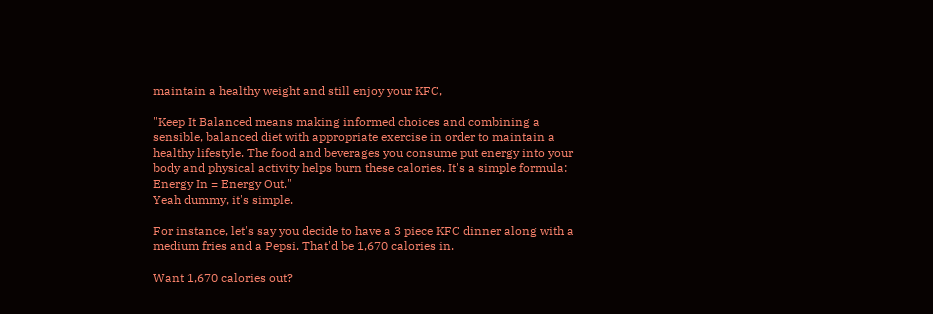maintain a healthy weight and still enjoy your KFC,

"Keep It Balanced means making informed choices and combining a sensible, balanced diet with appropriate exercise in order to maintain a healthy lifestyle. The food and beverages you consume put energy into your body and physical activity helps burn these calories. It's a simple formula: Energy In = Energy Out."
Yeah dummy, it's simple.

For instance, let's say you decide to have a 3 piece KFC dinner along with a medium fries and a Pepsi. That'd be 1,670 calories in.

Want 1,670 calories out?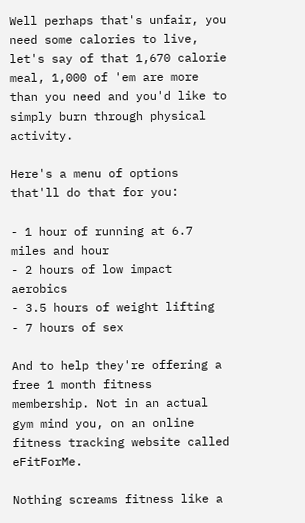Well perhaps that's unfair, you need some calories to live, let's say of that 1,670 calorie meal, 1,000 of 'em are more than you need and you'd like to simply burn through physical activity.

Here's a menu of options that'll do that for you:

- 1 hour of running at 6.7 miles and hour
- 2 hours of low impact aerobics
- 3.5 hours of weight lifting
- 7 hours of sex

And to help they're offering a free 1 month fitness membership. Not in an actual gym mind you, on an online fitness tracking website called eFitForMe.

Nothing screams fitness like a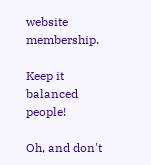website membership.

Keep it balanced people!

Oh, and don't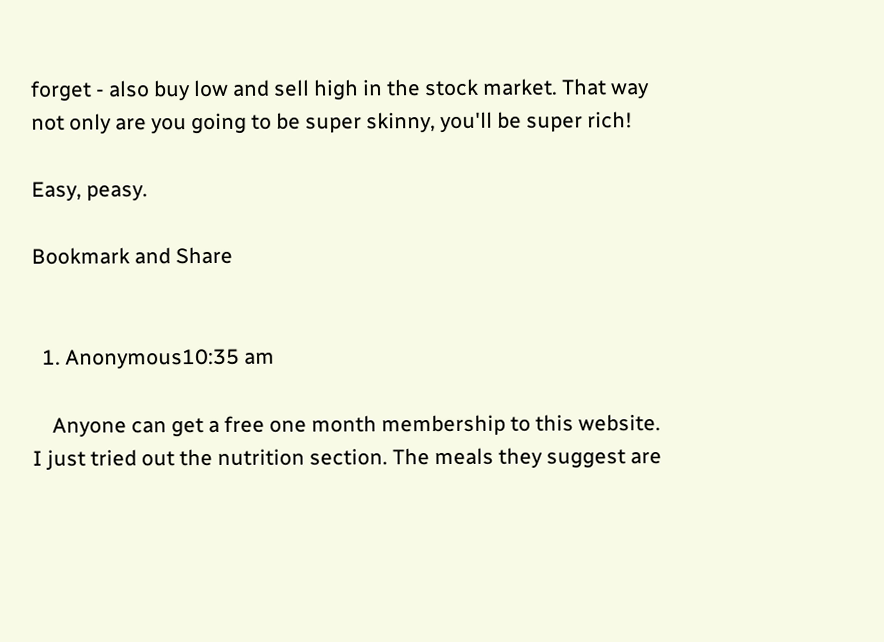forget - also buy low and sell high in the stock market. That way not only are you going to be super skinny, you'll be super rich!

Easy, peasy.

Bookmark and Share


  1. Anonymous10:35 am

    Anyone can get a free one month membership to this website. I just tried out the nutrition section. The meals they suggest are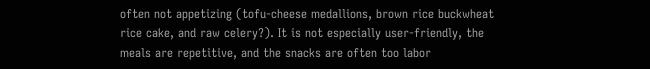often not appetizing (tofu-cheese medallions, brown rice buckwheat rice cake, and raw celery?). It is not especially user-friendly, the meals are repetitive, and the snacks are often too labor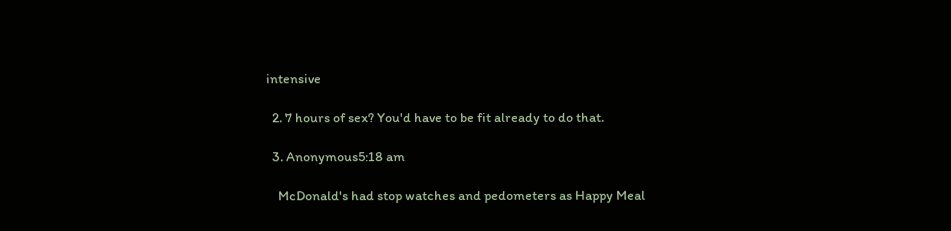intensive

  2. 7 hours of sex? You'd have to be fit already to do that.

  3. Anonymous5:18 am

    McDonald's had stop watches and pedometers as Happy Meal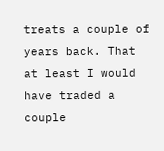treats a couple of years back. That at least I would have traded a couple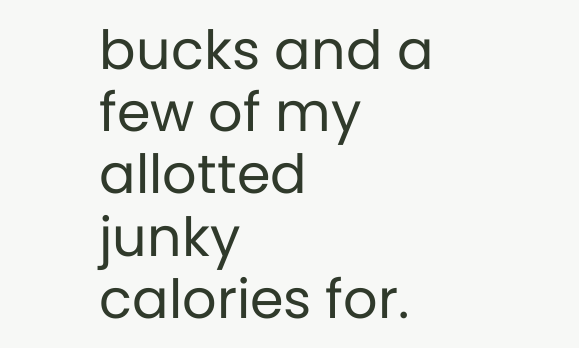bucks and a few of my allotted junky calories for.